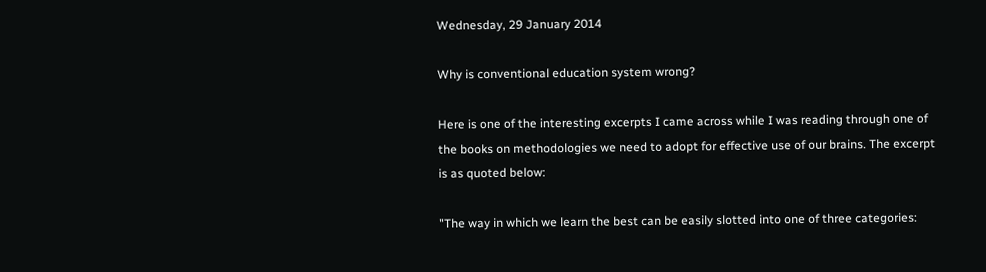Wednesday, 29 January 2014

Why is conventional education system wrong?

Here is one of the interesting excerpts I came across while I was reading through one of the books on methodologies we need to adopt for effective use of our brains. The excerpt is as quoted below:

"The way in which we learn the best can be easily slotted into one of three categories: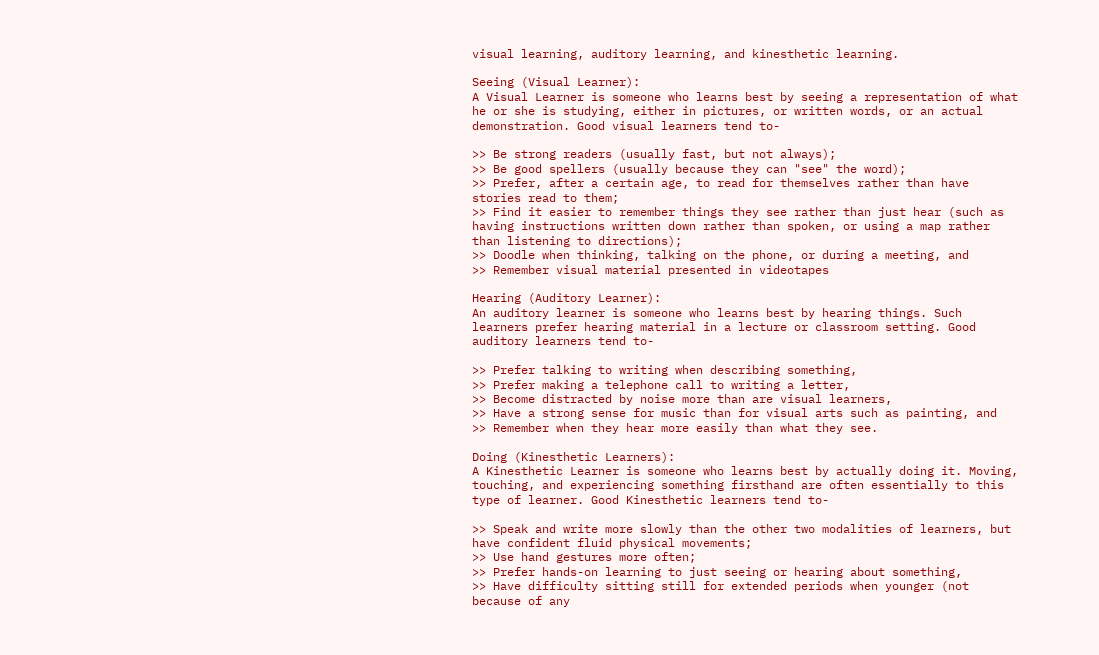visual learning, auditory learning, and kinesthetic learning.

Seeing (Visual Learner):
A Visual Learner is someone who learns best by seeing a representation of what he or she is studying, either in pictures, or written words, or an actual demonstration. Good visual learners tend to-

>> Be strong readers (usually fast, but not always);
>> Be good spellers (usually because they can "see" the word);
>> Prefer, after a certain age, to read for themselves rather than have stories read to them;
>> Find it easier to remember things they see rather than just hear (such as having instructions written down rather than spoken, or using a map rather than listening to directions);
>> Doodle when thinking, talking on the phone, or during a meeting, and
>> Remember visual material presented in videotapes

Hearing (Auditory Learner):
An auditory learner is someone who learns best by hearing things. Such learners prefer hearing material in a lecture or classroom setting. Good auditory learners tend to-

>> Prefer talking to writing when describing something,
>> Prefer making a telephone call to writing a letter,
>> Become distracted by noise more than are visual learners,
>> Have a strong sense for music than for visual arts such as painting, and
>> Remember when they hear more easily than what they see.

Doing (Kinesthetic Learners):
A Kinesthetic Learner is someone who learns best by actually doing it. Moving, touching, and experiencing something firsthand are often essentially to this type of learner. Good Kinesthetic learners tend to-

>> Speak and write more slowly than the other two modalities of learners, but have confident fluid physical movements;
>> Use hand gestures more often;
>> Prefer hands-on learning to just seeing or hearing about something,
>> Have difficulty sitting still for extended periods when younger (not because of any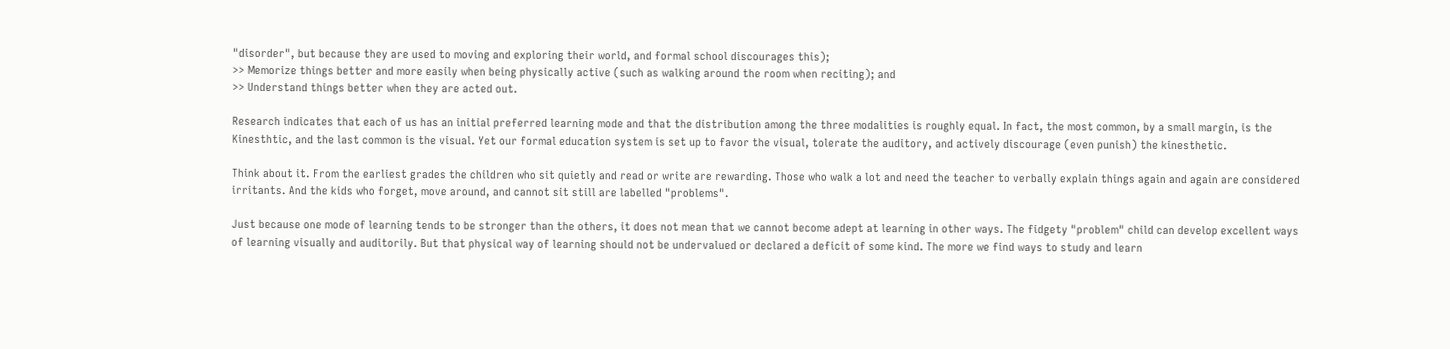"disorder", but because they are used to moving and exploring their world, and formal school discourages this);
>> Memorize things better and more easily when being physically active (such as walking around the room when reciting); and
>> Understand things better when they are acted out.

Research indicates that each of us has an initial preferred learning mode and that the distribution among the three modalities is roughly equal. In fact, the most common, by a small margin, is the Kinesthtic, and the last common is the visual. Yet our formal education system is set up to favor the visual, tolerate the auditory, and actively discourage (even punish) the kinesthetic.

Think about it. From the earliest grades the children who sit quietly and read or write are rewarding. Those who walk a lot and need the teacher to verbally explain things again and again are considered irritants. And the kids who forget, move around, and cannot sit still are labelled "problems".

Just because one mode of learning tends to be stronger than the others, it does not mean that we cannot become adept at learning in other ways. The fidgety "problem" child can develop excellent ways of learning visually and auditorily. But that physical way of learning should not be undervalued or declared a deficit of some kind. The more we find ways to study and learn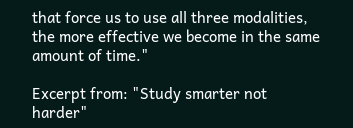that force us to use all three modalities, the more effective we become in the same amount of time."

Excerpt from: "Study smarter not harder"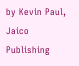by Kevin Paul, Jaico Publishing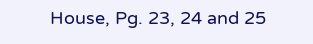House, Pg. 23, 24 and 25